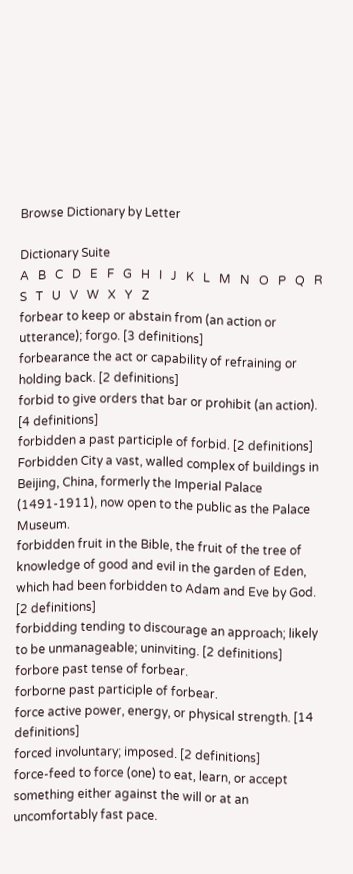Browse Dictionary by Letter

Dictionary Suite
A   B   C   D   E   F   G   H   I   J   K   L   M   N   O   P   Q   R   S   T   U   V   W   X   Y   Z
forbear to keep or abstain from (an action or utterance); forgo. [3 definitions]
forbearance the act or capability of refraining or holding back. [2 definitions]
forbid to give orders that bar or prohibit (an action). [4 definitions]
forbidden a past participle of forbid. [2 definitions]
Forbidden City a vast, walled complex of buildings in Beijing, China, formerly the Imperial Palace (1491-1911), now open to the public as the Palace Museum.
forbidden fruit in the Bible, the fruit of the tree of knowledge of good and evil in the garden of Eden, which had been forbidden to Adam and Eve by God. [2 definitions]
forbidding tending to discourage an approach; likely to be unmanageable; uninviting. [2 definitions]
forbore past tense of forbear.
forborne past participle of forbear.
force active power, energy, or physical strength. [14 definitions]
forced involuntary; imposed. [2 definitions]
force-feed to force (one) to eat, learn, or accept something either against the will or at an uncomfortably fast pace.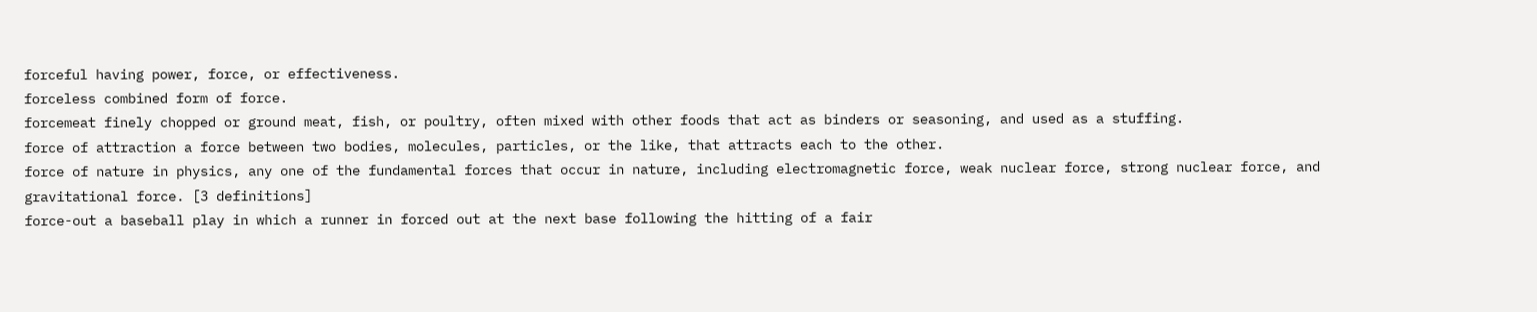forceful having power, force, or effectiveness.
forceless combined form of force.
forcemeat finely chopped or ground meat, fish, or poultry, often mixed with other foods that act as binders or seasoning, and used as a stuffing.
force of attraction a force between two bodies, molecules, particles, or the like, that attracts each to the other.
force of nature in physics, any one of the fundamental forces that occur in nature, including electromagnetic force, weak nuclear force, strong nuclear force, and gravitational force. [3 definitions]
force-out a baseball play in which a runner in forced out at the next base following the hitting of a fair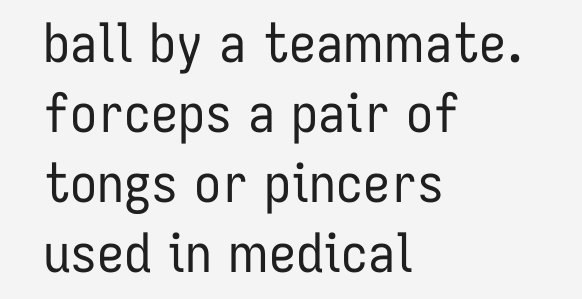ball by a teammate.
forceps a pair of tongs or pincers used in medical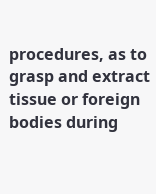procedures, as to grasp and extract tissue or foreign bodies during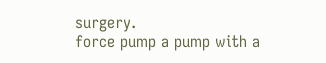surgery.
force pump a pump with a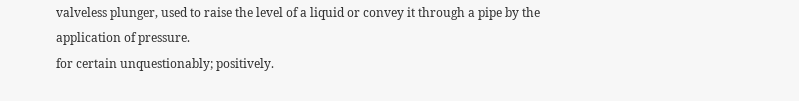valveless plunger, used to raise the level of a liquid or convey it through a pipe by the application of pressure.
for certain unquestionably; positively.